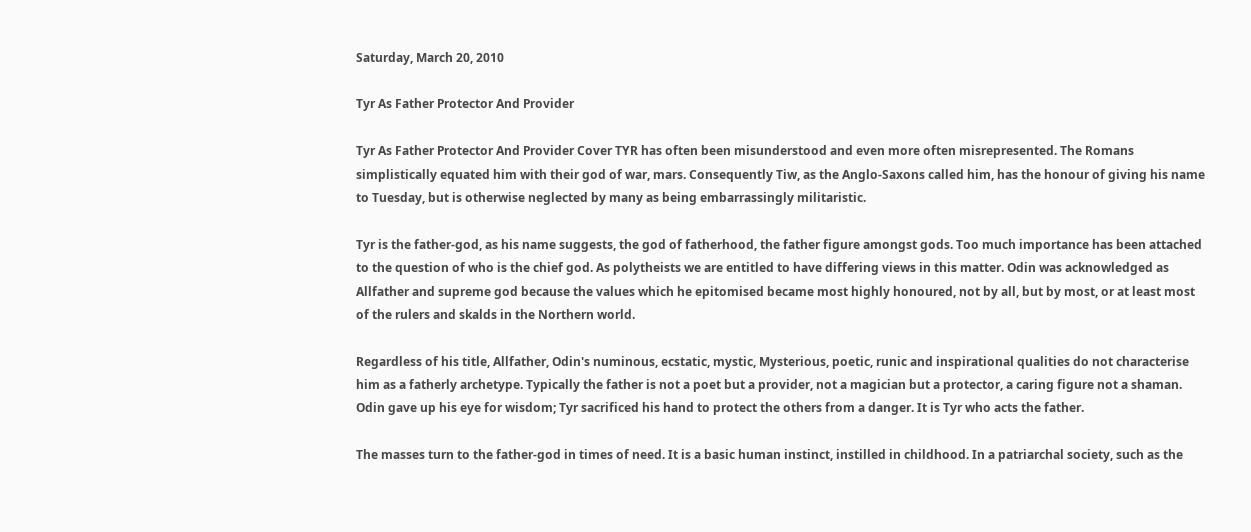Saturday, March 20, 2010

Tyr As Father Protector And Provider

Tyr As Father Protector And Provider Cover TYR has often been misunderstood and even more often misrepresented. The Romans simplistically equated him with their god of war, mars. Consequently Tiw, as the Anglo-Saxons called him, has the honour of giving his name to Tuesday, but is otherwise neglected by many as being embarrassingly militaristic.

Tyr is the father-god, as his name suggests, the god of fatherhood, the father figure amongst gods. Too much importance has been attached to the question of who is the chief god. As polytheists we are entitled to have differing views in this matter. Odin was acknowledged as Allfather and supreme god because the values which he epitomised became most highly honoured, not by all, but by most, or at least most of the rulers and skalds in the Northern world.

Regardless of his title, Allfather, Odin's numinous, ecstatic, mystic, Mysterious, poetic, runic and inspirational qualities do not characterise him as a fatherly archetype. Typically the father is not a poet but a provider, not a magician but a protector, a caring figure not a shaman. Odin gave up his eye for wisdom; Tyr sacrificed his hand to protect the others from a danger. It is Tyr who acts the father.

The masses turn to the father-god in times of need. It is a basic human instinct, instilled in childhood. In a patriarchal society, such as the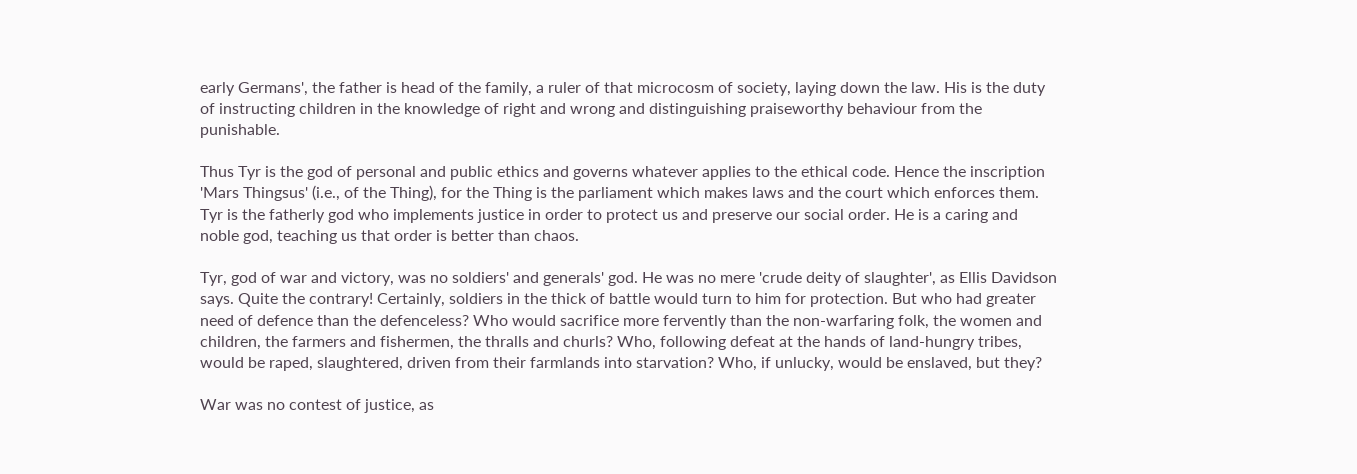early Germans', the father is head of the family, a ruler of that microcosm of society, laying down the law. His is the duty of instructing children in the knowledge of right and wrong and distinguishing praiseworthy behaviour from the punishable.

Thus Tyr is the god of personal and public ethics and governs whatever applies to the ethical code. Hence the inscription 'Mars Thingsus' (i.e., of the Thing), for the Thing is the parliament which makes laws and the court which enforces them. Tyr is the fatherly god who implements justice in order to protect us and preserve our social order. He is a caring and noble god, teaching us that order is better than chaos.

Tyr, god of war and victory, was no soldiers' and generals' god. He was no mere 'crude deity of slaughter', as Ellis Davidson says. Quite the contrary! Certainly, soldiers in the thick of battle would turn to him for protection. But who had greater need of defence than the defenceless? Who would sacrifice more fervently than the non-warfaring folk, the women and children, the farmers and fishermen, the thralls and churls? Who, following defeat at the hands of land-hungry tribes, would be raped, slaughtered, driven from their farmlands into starvation? Who, if unlucky, would be enslaved, but they?

War was no contest of justice, as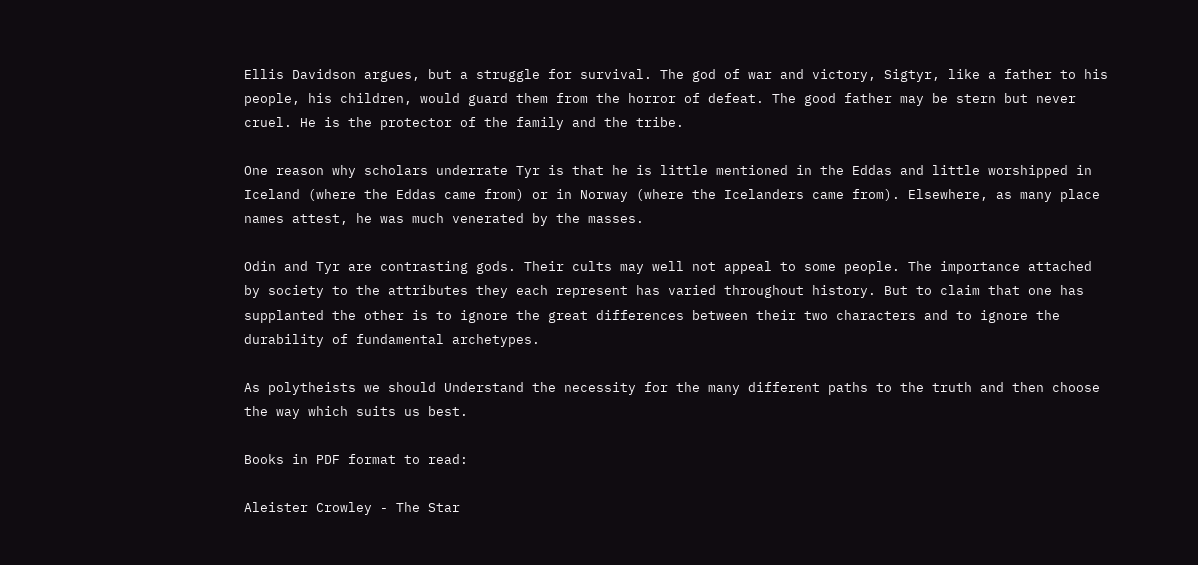Ellis Davidson argues, but a struggle for survival. The god of war and victory, Sigtyr, like a father to his people, his children, would guard them from the horror of defeat. The good father may be stern but never cruel. He is the protector of the family and the tribe.

One reason why scholars underrate Tyr is that he is little mentioned in the Eddas and little worshipped in Iceland (where the Eddas came from) or in Norway (where the Icelanders came from). Elsewhere, as many place names attest, he was much venerated by the masses.

Odin and Tyr are contrasting gods. Their cults may well not appeal to some people. The importance attached by society to the attributes they each represent has varied throughout history. But to claim that one has supplanted the other is to ignore the great differences between their two characters and to ignore the durability of fundamental archetypes.

As polytheists we should Understand the necessity for the many different paths to the truth and then choose the way which suits us best.

Books in PDF format to read:

Aleister Crowley - The Star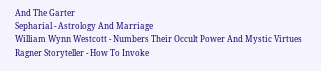And The Garter
Sepharial - Astrology And Marriage
William Wynn Westcott - Numbers Their Occult Power And Mystic Virtues
Ragner Storyteller - How To Invoke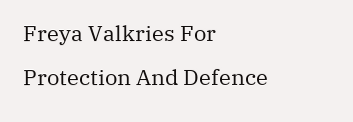Freya Valkries For Protection And Defence